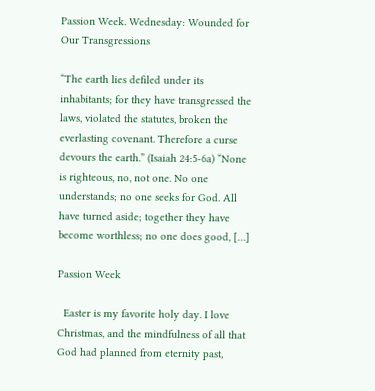Passion Week. Wednesday: Wounded for Our Transgressions

“The earth lies defiled under its inhabitants; for they have transgressed the laws, violated the statutes, broken the everlasting covenant. Therefore a curse devours the earth.” (Isaiah 24:5-6a) “None is righteous, no, not one. No one understands; no one seeks for God. All have turned aside; together they have become worthless; no one does good, […]

Passion Week

  Easter is my favorite holy day. I love Christmas, and the mindfulness of all that God had planned from eternity past,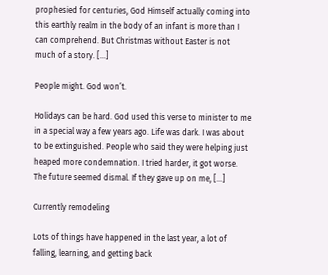prophesied for centuries, God Himself actually coming into this earthly realm in the body of an infant is more than I can comprehend. But Christmas without Easter is not much of a story. […]

People might. God won’t.

Holidays can be hard. God used this verse to minister to me in a special way a few years ago. Life was dark. I was about to be extinguished. People who said they were helping just heaped more condemnation. I tried harder, it got worse. The future seemed dismal. If they gave up on me, […]

Currently remodeling

Lots of things have happened in the last year, a lot of falling, learning, and getting back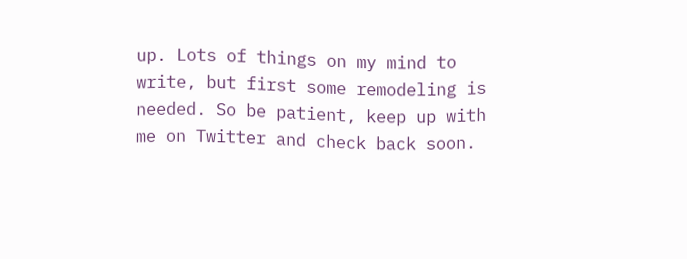up. Lots of things on my mind to write, but first some remodeling is needed. So be patient, keep up with me on Twitter and check back soon.